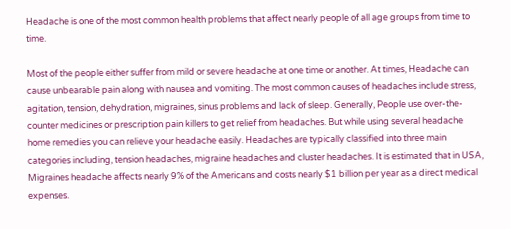Headache is one of the most common health problems that affect nearly people of all age groups from time to time.

Most of the people either suffer from mild or severe headache at one time or another. At times, Headache can cause unbearable pain along with nausea and vomiting. The most common causes of headaches include stress, agitation, tension, dehydration, migraines, sinus problems and lack of sleep. Generally, People use over-the-counter medicines or prescription pain killers to get relief from headaches. But while using several headache home remedies you can relieve your headache easily. Headaches are typically classified into three main categories including, tension headaches, migraine headaches and cluster headaches. It is estimated that in USA, Migraines headache affects nearly 9% of the Americans and costs nearly $1 billion per year as a direct medical expenses.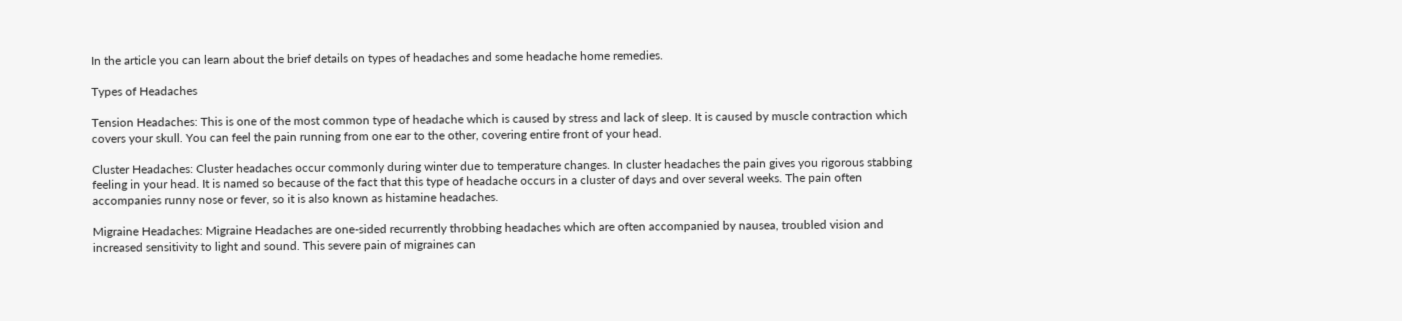In the article you can learn about the brief details on types of headaches and some headache home remedies.

Types of Headaches

Tension Headaches: This is one of the most common type of headache which is caused by stress and lack of sleep. It is caused by muscle contraction which covers your skull. You can feel the pain running from one ear to the other, covering entire front of your head.

Cluster Headaches: Cluster headaches occur commonly during winter due to temperature changes. In cluster headaches the pain gives you rigorous stabbing feeling in your head. It is named so because of the fact that this type of headache occurs in a cluster of days and over several weeks. The pain often accompanies runny nose or fever, so it is also known as histamine headaches.

Migraine Headaches: Migraine Headaches are one-sided recurrently throbbing headaches which are often accompanied by nausea, troubled vision and increased sensitivity to light and sound. This severe pain of migraines can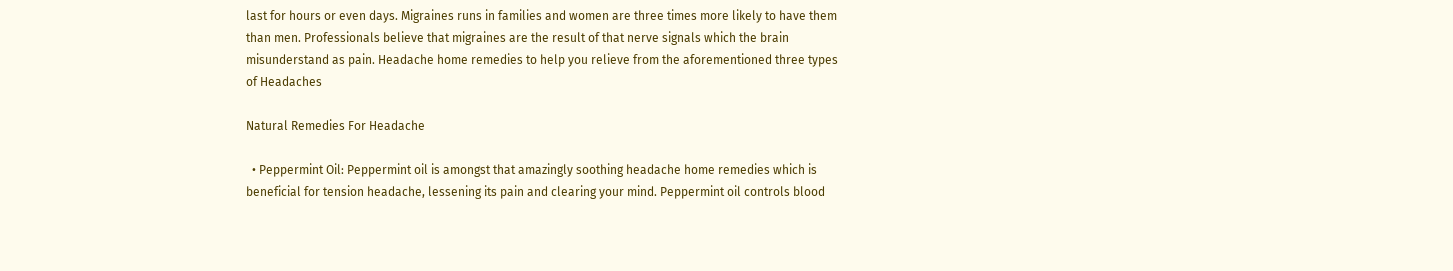last for hours or even days. Migraines runs in families and women are three times more likely to have them than men. Professionals believe that migraines are the result of that nerve signals which the brain misunderstand as pain. Headache home remedies to help you relieve from the aforementioned three types of Headaches

Natural Remedies For Headache

  • Peppermint Oil: Peppermint oil is amongst that amazingly soothing headache home remedies which is beneficial for tension headache, lessening its pain and clearing your mind. Peppermint oil controls blood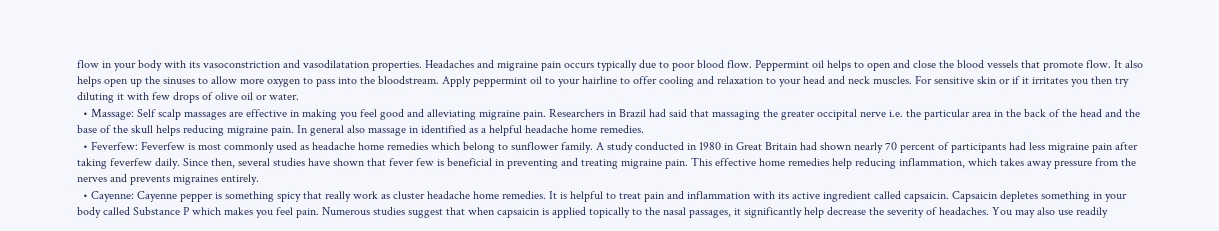flow in your body with its vasoconstriction and vasodilatation properties. Headaches and migraine pain occurs typically due to poor blood flow. Peppermint oil helps to open and close the blood vessels that promote flow. It also helps open up the sinuses to allow more oxygen to pass into the bloodstream. Apply peppermint oil to your hairline to offer cooling and relaxation to your head and neck muscles. For sensitive skin or if it irritates you then try diluting it with few drops of olive oil or water.
  • Massage: Self scalp massages are effective in making you feel good and alleviating migraine pain. Researchers in Brazil had said that massaging the greater occipital nerve i.e. the particular area in the back of the head and the base of the skull helps reducing migraine pain. In general also massage in identified as a helpful headache home remedies.
  • Feverfew: Feverfew is most commonly used as headache home remedies which belong to sunflower family. A study conducted in 1980 in Great Britain had shown nearly 70 percent of participants had less migraine pain after taking feverfew daily. Since then, several studies have shown that fever few is beneficial in preventing and treating migraine pain. This effective home remedies help reducing inflammation, which takes away pressure from the nerves and prevents migraines entirely.
  • Cayenne: Cayenne pepper is something spicy that really work as cluster headache home remedies. It is helpful to treat pain and inflammation with its active ingredient called capsaicin. Capsaicin depletes something in your body called Substance P which makes you feel pain. Numerous studies suggest that when capsaicin is applied topically to the nasal passages, it significantly help decrease the severity of headaches. You may also use readily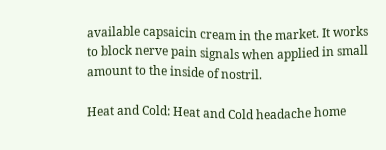available capsaicin cream in the market. It works to block nerve pain signals when applied in small amount to the inside of nostril.

Heat and Cold: Heat and Cold headache home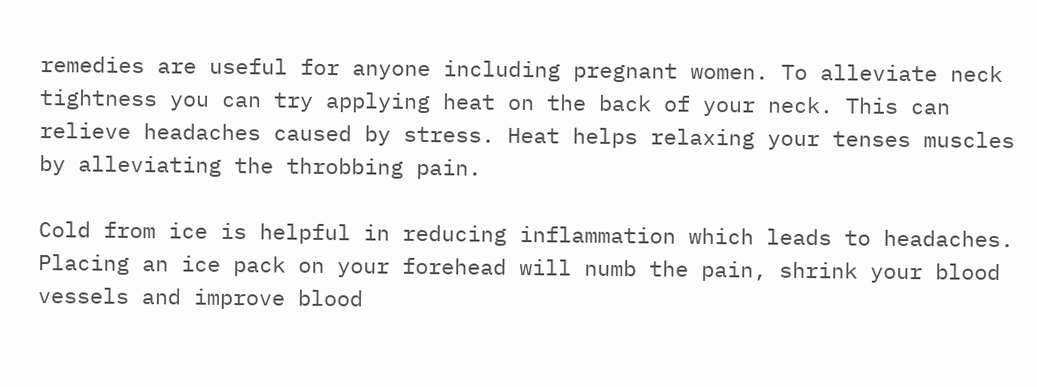remedies are useful for anyone including pregnant women. To alleviate neck tightness you can try applying heat on the back of your neck. This can relieve headaches caused by stress. Heat helps relaxing your tenses muscles by alleviating the throbbing pain.

Cold from ice is helpful in reducing inflammation which leads to headaches. Placing an ice pack on your forehead will numb the pain, shrink your blood vessels and improve blood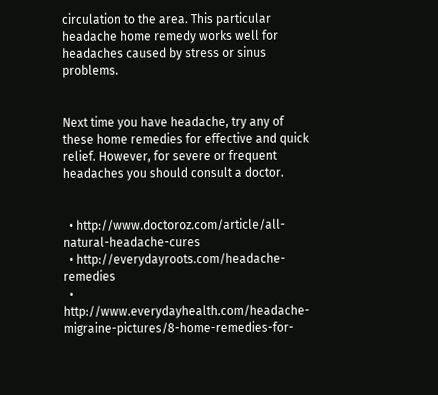circulation to the area. This particular headache home remedy works well for headaches caused by stress or sinus problems.


Next time you have headache, try any of these home remedies for effective and quick relief. However, for severe or frequent headaches you should consult a doctor.


  • http://www.doctoroz.com/article/all-natural-headache-cures
  • http://everydayroots.com/headache-remedies
  • http://www.everydayhealth.com/headache-migraine-pictures/8-home-remedies-for-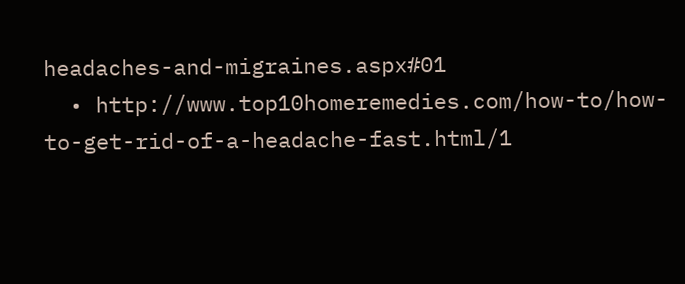headaches-and-migraines.aspx#01
  • http://www.top10homeremedies.com/how-to/how-to-get-rid-of-a-headache-fast.html/1